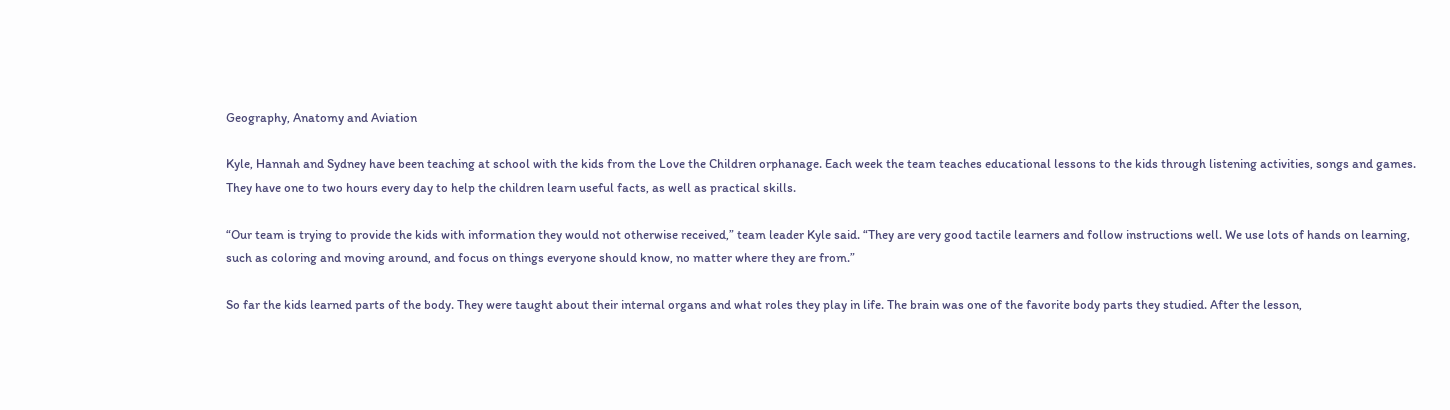Geography, Anatomy and Aviation

Kyle, Hannah and Sydney have been teaching at school with the kids from the Love the Children orphanage. Each week the team teaches educational lessons to the kids through listening activities, songs and games. They have one to two hours every day to help the children learn useful facts, as well as practical skills.

“Our team is trying to provide the kids with information they would not otherwise received,” team leader Kyle said. “They are very good tactile learners and follow instructions well. We use lots of hands on learning, such as coloring and moving around, and focus on things everyone should know, no matter where they are from.”

So far the kids learned parts of the body. They were taught about their internal organs and what roles they play in life. The brain was one of the favorite body parts they studied. After the lesson,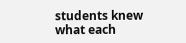students knew what each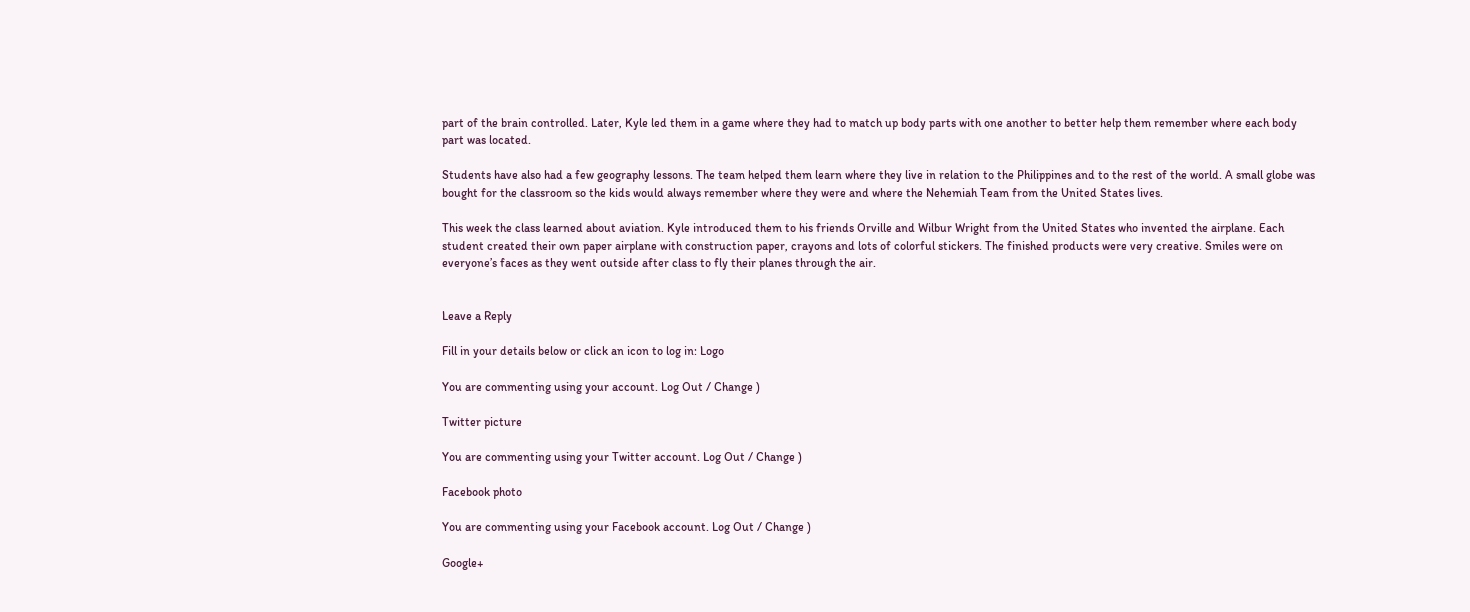part of the brain controlled. Later, Kyle led them in a game where they had to match up body parts with one another to better help them remember where each body part was located.

Students have also had a few geography lessons. The team helped them learn where they live in relation to the Philippines and to the rest of the world. A small globe was bought for the classroom so the kids would always remember where they were and where the Nehemiah Team from the United States lives.

This week the class learned about aviation. Kyle introduced them to his friends Orville and Wilbur Wright from the United States who invented the airplane. Each student created their own paper airplane with construction paper, crayons and lots of colorful stickers. The finished products were very creative. Smiles were on everyone’s faces as they went outside after class to fly their planes through the air.


Leave a Reply

Fill in your details below or click an icon to log in: Logo

You are commenting using your account. Log Out / Change )

Twitter picture

You are commenting using your Twitter account. Log Out / Change )

Facebook photo

You are commenting using your Facebook account. Log Out / Change )

Google+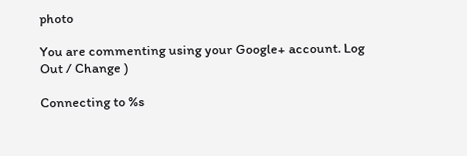photo

You are commenting using your Google+ account. Log Out / Change )

Connecting to %s